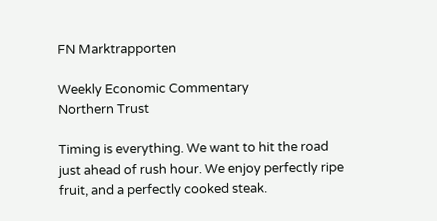FN Marktrapporten

Weekly Economic Commentary
Northern Trust

Timing is everything. We want to hit the road just ahead of rush hour. We enjoy perfectly ripe fruit, and a perfectly cooked steak.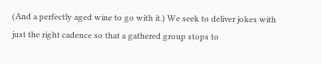(And a perfectly aged wine to go with it.) We seek to deliver jokes with just the right cadence so that a gathered group stops to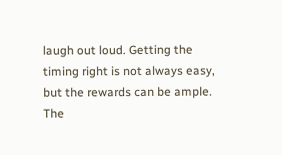laugh out loud. Getting the timing right is not always easy, but the rewards can be ample. The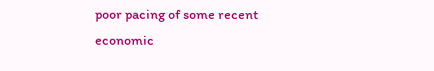poor pacing of some recent economic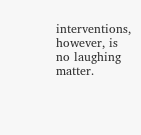interventions, however, is no laughing matter.